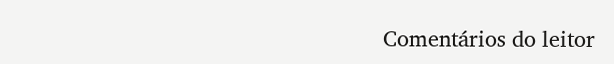Comentários do leitor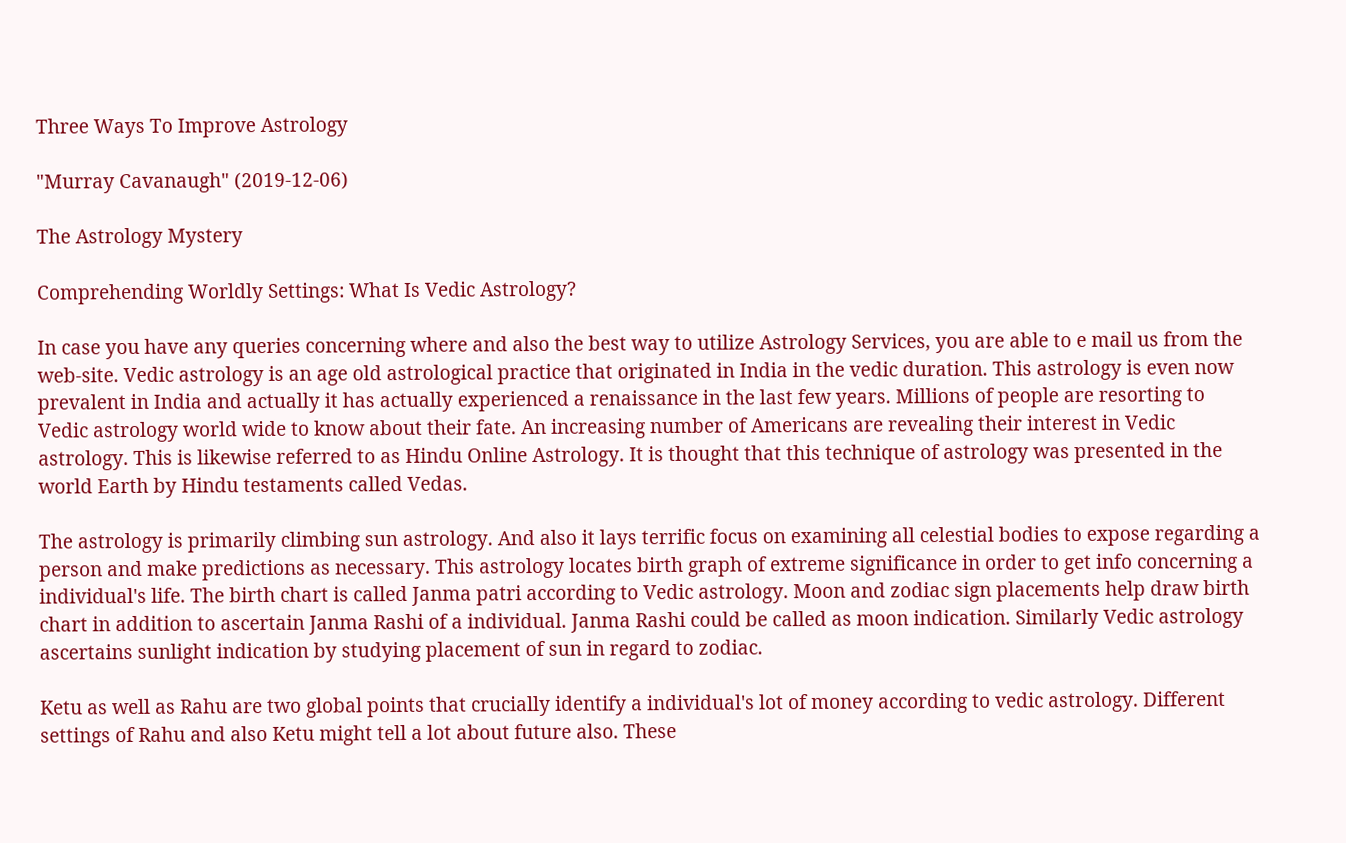Three Ways To Improve Astrology

"Murray Cavanaugh" (2019-12-06)

The Astrology Mystery

Comprehending Worldly Settings: What Is Vedic Astrology?

In case you have any queries concerning where and also the best way to utilize Astrology Services, you are able to e mail us from the web-site. Vedic astrology is an age old astrological practice that originated in India in the vedic duration. This astrology is even now prevalent in India and actually it has actually experienced a renaissance in the last few years. Millions of people are resorting to Vedic astrology world wide to know about their fate. An increasing number of Americans are revealing their interest in Vedic astrology. This is likewise referred to as Hindu Online Astrology. It is thought that this technique of astrology was presented in the world Earth by Hindu testaments called Vedas.

The astrology is primarily climbing sun astrology. And also it lays terrific focus on examining all celestial bodies to expose regarding a person and make predictions as necessary. This astrology locates birth graph of extreme significance in order to get info concerning a individual's life. The birth chart is called Janma patri according to Vedic astrology. Moon and zodiac sign placements help draw birth chart in addition to ascertain Janma Rashi of a individual. Janma Rashi could be called as moon indication. Similarly Vedic astrology ascertains sunlight indication by studying placement of sun in regard to zodiac.

Ketu as well as Rahu are two global points that crucially identify a individual's lot of money according to vedic astrology. Different settings of Rahu and also Ketu might tell a lot about future also. These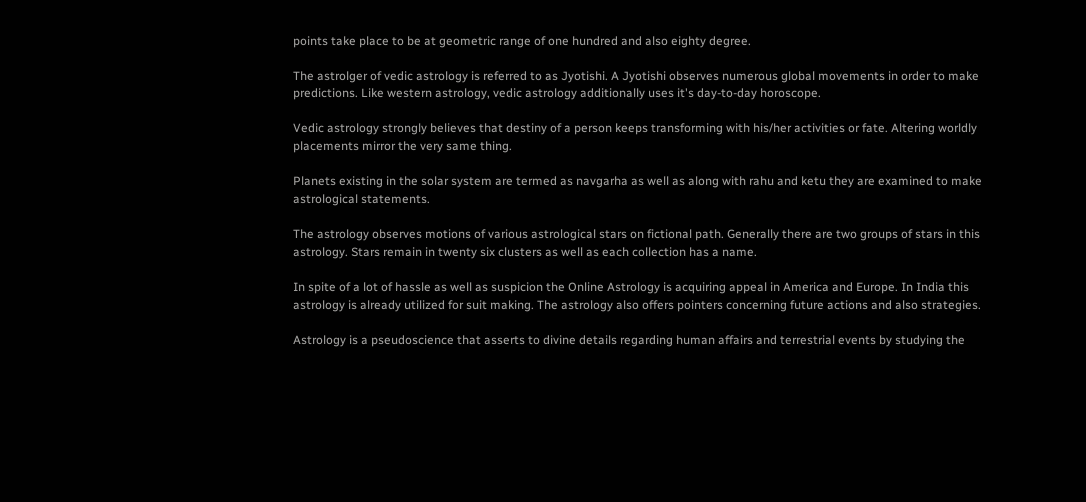points take place to be at geometric range of one hundred and also eighty degree.

The astrolger of vedic astrology is referred to as Jyotishi. A Jyotishi observes numerous global movements in order to make predictions. Like western astrology, vedic astrology additionally uses it's day-to-day horoscope.

Vedic astrology strongly believes that destiny of a person keeps transforming with his/her activities or fate. Altering worldly placements mirror the very same thing.

Planets existing in the solar system are termed as navgarha as well as along with rahu and ketu they are examined to make astrological statements.

The astrology observes motions of various astrological stars on fictional path. Generally there are two groups of stars in this astrology. Stars remain in twenty six clusters as well as each collection has a name.

In spite of a lot of hassle as well as suspicion the Online Astrology is acquiring appeal in America and Europe. In India this astrology is already utilized for suit making. The astrology also offers pointers concerning future actions and also strategies.

Astrology is a pseudoscience that asserts to divine details regarding human affairs and terrestrial events by studying the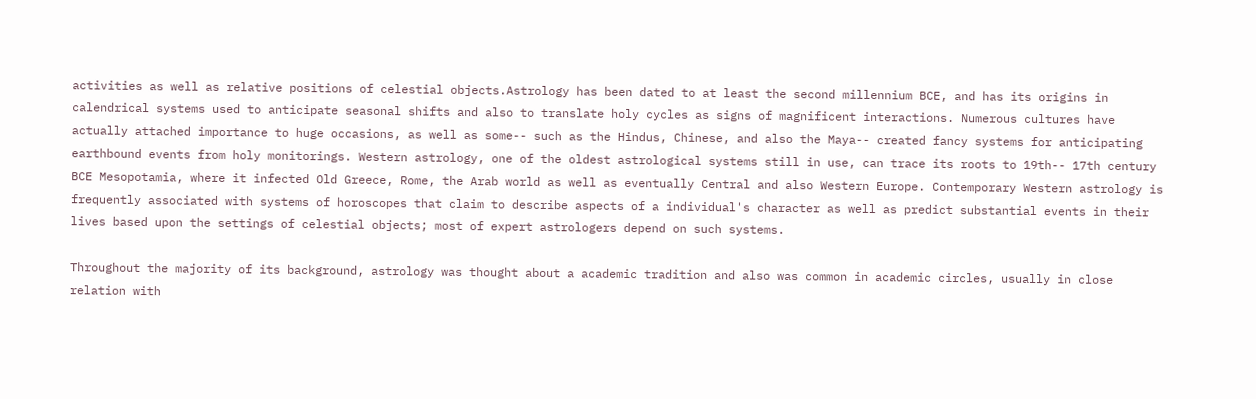activities as well as relative positions of celestial objects.Astrology has been dated to at least the second millennium BCE, and has its origins in calendrical systems used to anticipate seasonal shifts and also to translate holy cycles as signs of magnificent interactions. Numerous cultures have actually attached importance to huge occasions, as well as some-- such as the Hindus, Chinese, and also the Maya-- created fancy systems for anticipating earthbound events from holy monitorings. Western astrology, one of the oldest astrological systems still in use, can trace its roots to 19th-- 17th century BCE Mesopotamia, where it infected Old Greece, Rome, the Arab world as well as eventually Central and also Western Europe. Contemporary Western astrology is frequently associated with systems of horoscopes that claim to describe aspects of a individual's character as well as predict substantial events in their lives based upon the settings of celestial objects; most of expert astrologers depend on such systems.

Throughout the majority of its background, astrology was thought about a academic tradition and also was common in academic circles, usually in close relation with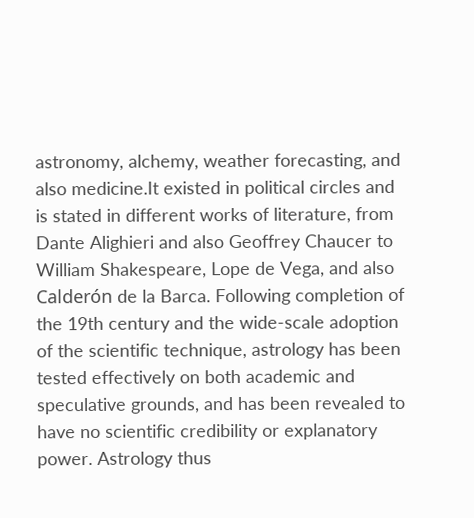astronomy, alchemy, weather forecasting, and also medicine.It existed in political circles and is stated in different works of literature, from Dante Alighieri and also Geoffrey Chaucer to William Shakespeare, Lope de Vega, and also Calderón de la Barca. Following completion of the 19th century and the wide-scale adoption of the scientific technique, astrology has been tested effectively on both academic and speculative grounds, and has been revealed to have no scientific credibility or explanatory power. Astrology thus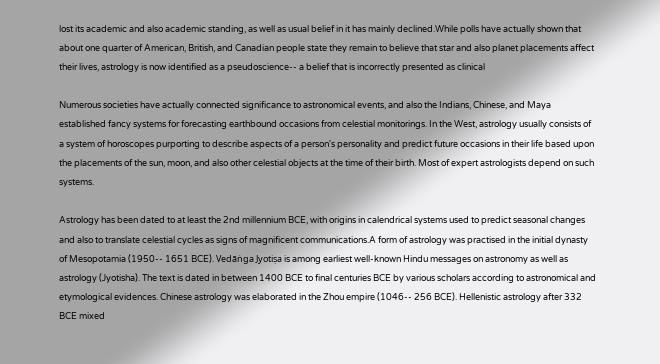lost its academic and also academic standing, as well as usual belief in it has mainly declined.While polls have actually shown that about one quarter of American, British, and Canadian people state they remain to believe that star and also planet placements affect their lives, astrology is now identified as a pseudoscience-- a belief that is incorrectly presented as clinical

Numerous societies have actually connected significance to astronomical events, and also the Indians, Chinese, and Maya established fancy systems for forecasting earthbound occasions from celestial monitorings. In the West, astrology usually consists of a system of horoscopes purporting to describe aspects of a person's personality and predict future occasions in their life based upon the placements of the sun, moon, and also other celestial objects at the time of their birth. Most of expert astrologists depend on such systems.

Astrology has been dated to at least the 2nd millennium BCE, with origins in calendrical systems used to predict seasonal changes and also to translate celestial cycles as signs of magnificent communications.A form of astrology was practised in the initial dynasty of Mesopotamia (1950-- 1651 BCE). Vedāṅga Jyotiṣa is among earliest well-known Hindu messages on astronomy as well as astrology (Jyotisha). The text is dated in between 1400 BCE to final centuries BCE by various scholars according to astronomical and etymological evidences. Chinese astrology was elaborated in the Zhou empire (1046-- 256 BCE). Hellenistic astrology after 332 BCE mixed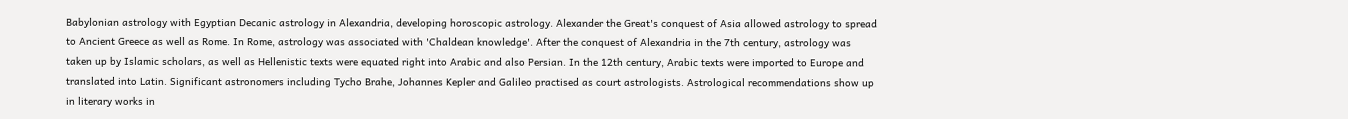Babylonian astrology with Egyptian Decanic astrology in Alexandria, developing horoscopic astrology. Alexander the Great's conquest of Asia allowed astrology to spread to Ancient Greece as well as Rome. In Rome, astrology was associated with 'Chaldean knowledge'. After the conquest of Alexandria in the 7th century, astrology was taken up by Islamic scholars, as well as Hellenistic texts were equated right into Arabic and also Persian. In the 12th century, Arabic texts were imported to Europe and translated into Latin. Significant astronomers including Tycho Brahe, Johannes Kepler and Galileo practised as court astrologists. Astrological recommendations show up in literary works in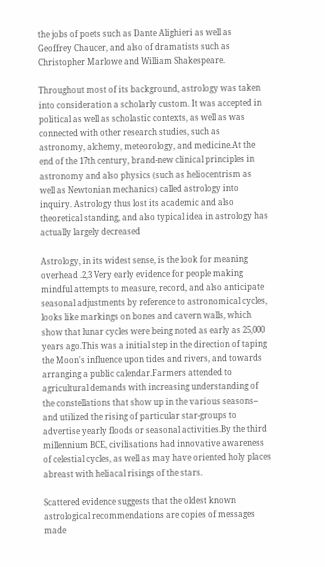the jobs of poets such as Dante Alighieri as well as Geoffrey Chaucer, and also of dramatists such as Christopher Marlowe and William Shakespeare.

Throughout most of its background, astrology was taken into consideration a scholarly custom. It was accepted in political as well as scholastic contexts, as well as was connected with other research studies, such as astronomy, alchemy, meteorology, and medicine.At the end of the 17th century, brand-new clinical principles in astronomy and also physics (such as heliocentrism as well as Newtonian mechanics) called astrology into inquiry. Astrology thus lost its academic and also theoretical standing, and also typical idea in astrology has actually largely decreased

Astrology, in its widest sense, is the look for meaning overhead .2,3 Very early evidence for people making mindful attempts to measure, record, and also anticipate seasonal adjustments by reference to astronomical cycles, looks like markings on bones and cavern walls, which show that lunar cycles were being noted as early as 25,000 years ago.This was a initial step in the direction of taping the Moon's influence upon tides and rivers, and towards arranging a public calendar.Farmers attended to agricultural demands with increasing understanding of the constellations that show up in the various seasons-- and utilized the rising of particular star-groups to advertise yearly floods or seasonal activities.By the third millennium BCE, civilisations had innovative awareness of celestial cycles, as well as may have oriented holy places abreast with heliacal risings of the stars.

Scattered evidence suggests that the oldest known astrological recommendations are copies of messages made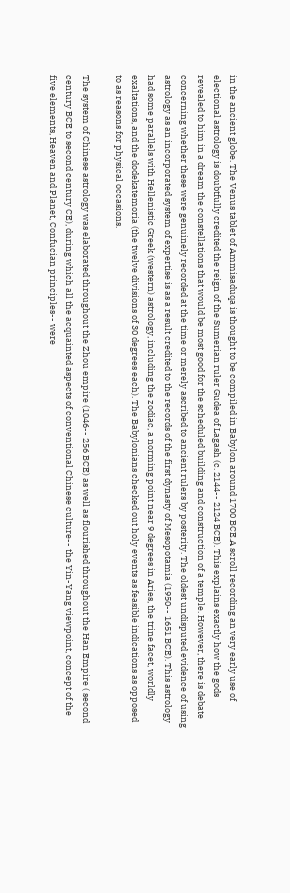in the ancient globe. The Venus tablet of Ammisaduqa is thought to be compiled in Babylon around 1700 BCE.A scroll recording an very early use of electional astrology is doubtfully credited the reign of the Sumerian ruler Gudea of Lagash (c. 2144-- 2124 BCE). This explains exactly how the gods revealed to him in a dream the constellations that would be most good for the scheduled building and construction of a temple. However, there is debate concerning whether these were genuinely recorded at the time or merely ascribed to ancient rulers by posterity. The oldest undisputed evidence of using astrology as an incorporated system of expertise is as a result credited to the records of the first dynasty of Mesopotamia (1950-- 1651 BCE). This astrology had some parallels with Hellenistic Greek (western) astrology, including the zodiac, a norming point near 9 degrees in Aries, the trine facet, worldly exaltations, and the dodekatemoria (the twelve divisions of 30 degrees each). The Babylonians checked out holy events as feasible indications as opposed to as reasons for physical occasions.

The system of Chinese astrology was elaborated throughout the Zhou empire (1046-- 256 BCE) as well as flourished throughout the Han Empire ( second century BCE to second century CE), during which all the acquainted aspects of conventional Chinese culture-- the Yin-Yang viewpoint, concept of the five elements, Heaven and Planet, Confucian principles-- were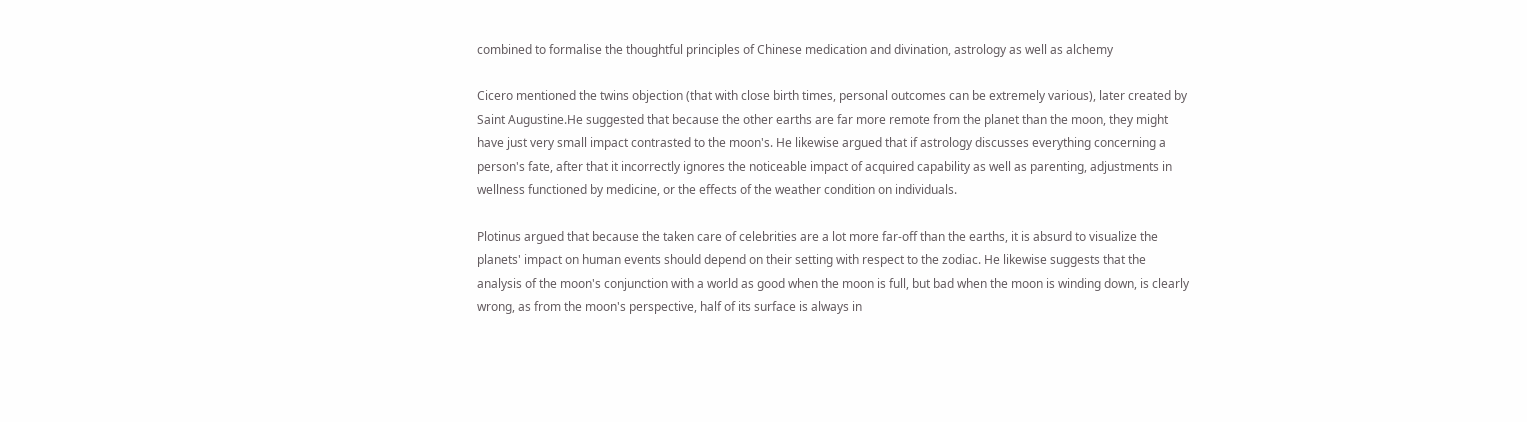combined to formalise the thoughtful principles of Chinese medication and divination, astrology as well as alchemy

Cicero mentioned the twins objection (that with close birth times, personal outcomes can be extremely various), later created by Saint Augustine.He suggested that because the other earths are far more remote from the planet than the moon, they might have just very small impact contrasted to the moon's. He likewise argued that if astrology discusses everything concerning a person's fate, after that it incorrectly ignores the noticeable impact of acquired capability as well as parenting, adjustments in wellness functioned by medicine, or the effects of the weather condition on individuals.

Plotinus argued that because the taken care of celebrities are a lot more far-off than the earths, it is absurd to visualize the planets' impact on human events should depend on their setting with respect to the zodiac. He likewise suggests that the analysis of the moon's conjunction with a world as good when the moon is full, but bad when the moon is winding down, is clearly wrong, as from the moon's perspective, half of its surface is always in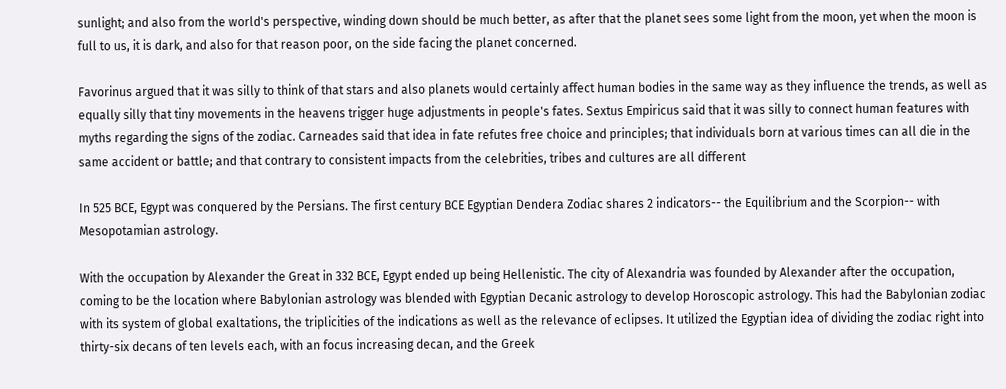sunlight; and also from the world's perspective, winding down should be much better, as after that the planet sees some light from the moon, yet when the moon is full to us, it is dark, and also for that reason poor, on the side facing the planet concerned.

Favorinus argued that it was silly to think of that stars and also planets would certainly affect human bodies in the same way as they influence the trends, as well as equally silly that tiny movements in the heavens trigger huge adjustments in people's fates. Sextus Empiricus said that it was silly to connect human features with myths regarding the signs of the zodiac. Carneades said that idea in fate refutes free choice and principles; that individuals born at various times can all die in the same accident or battle; and that contrary to consistent impacts from the celebrities, tribes and cultures are all different

In 525 BCE, Egypt was conquered by the Persians. The first century BCE Egyptian Dendera Zodiac shares 2 indicators-- the Equilibrium and the Scorpion-- with Mesopotamian astrology.

With the occupation by Alexander the Great in 332 BCE, Egypt ended up being Hellenistic. The city of Alexandria was founded by Alexander after the occupation, coming to be the location where Babylonian astrology was blended with Egyptian Decanic astrology to develop Horoscopic astrology. This had the Babylonian zodiac with its system of global exaltations, the triplicities of the indications as well as the relevance of eclipses. It utilized the Egyptian idea of dividing the zodiac right into thirty-six decans of ten levels each, with an focus increasing decan, and the Greek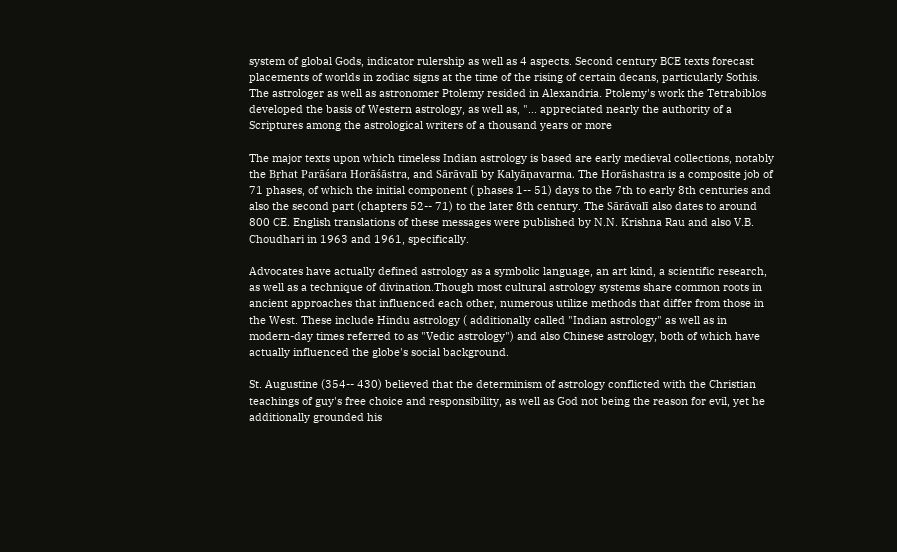system of global Gods, indicator rulership as well as 4 aspects. Second century BCE texts forecast placements of worlds in zodiac signs at the time of the rising of certain decans, particularly Sothis. The astrologer as well as astronomer Ptolemy resided in Alexandria. Ptolemy's work the Tetrabiblos developed the basis of Western astrology, as well as, "... appreciated nearly the authority of a Scriptures among the astrological writers of a thousand years or more

The major texts upon which timeless Indian astrology is based are early medieval collections, notably the Bṛhat Parāśara Horāśāstra, and Sārāvalī by Kalyāṇavarma. The Horāshastra is a composite job of 71 phases, of which the initial component ( phases 1-- 51) days to the 7th to early 8th centuries and also the second part (chapters 52-- 71) to the later 8th century. The Sārāvalī also dates to around 800 CE. English translations of these messages were published by N.N. Krishna Rau and also V.B. Choudhari in 1963 and 1961, specifically.

Advocates have actually defined astrology as a symbolic language, an art kind, a scientific research, as well as a technique of divination.Though most cultural astrology systems share common roots in ancient approaches that influenced each other, numerous utilize methods that differ from those in the West. These include Hindu astrology ( additionally called "Indian astrology" as well as in modern-day times referred to as "Vedic astrology") and also Chinese astrology, both of which have actually influenced the globe's social background.

St. Augustine (354-- 430) believed that the determinism of astrology conflicted with the Christian teachings of guy's free choice and responsibility, as well as God not being the reason for evil, yet he additionally grounded his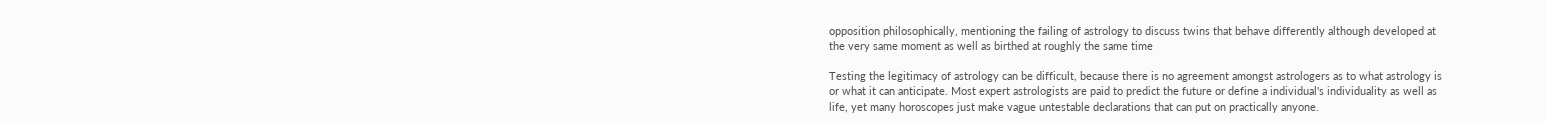opposition philosophically, mentioning the failing of astrology to discuss twins that behave differently although developed at the very same moment as well as birthed at roughly the same time

Testing the legitimacy of astrology can be difficult, because there is no agreement amongst astrologers as to what astrology is or what it can anticipate. Most expert astrologists are paid to predict the future or define a individual's individuality as well as life, yet many horoscopes just make vague untestable declarations that can put on practically anyone.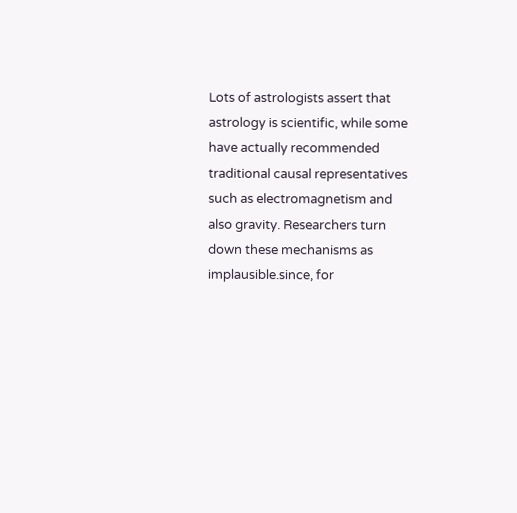Lots of astrologists assert that astrology is scientific, while some have actually recommended traditional causal representatives such as electromagnetism and also gravity. Researchers turn down these mechanisms as implausible.since, for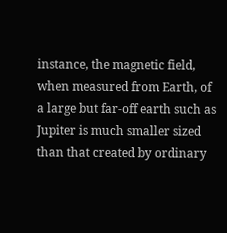instance, the magnetic field, when measured from Earth, of a large but far-off earth such as Jupiter is much smaller sized than that created by ordinary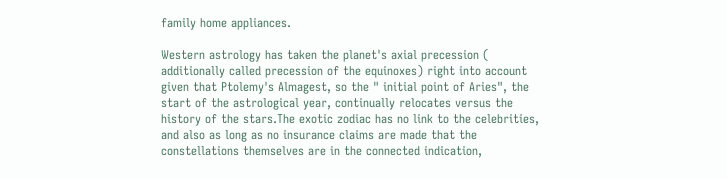family home appliances.

Western astrology has taken the planet's axial precession ( additionally called precession of the equinoxes) right into account given that Ptolemy's Almagest, so the " initial point of Aries", the start of the astrological year, continually relocates versus the history of the stars.The exotic zodiac has no link to the celebrities, and also as long as no insurance claims are made that the constellations themselves are in the connected indication,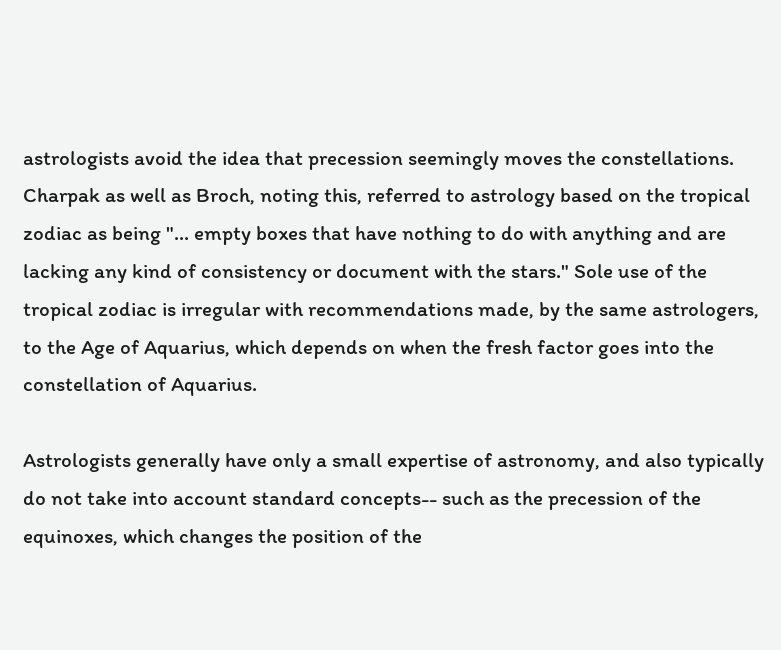astrologists avoid the idea that precession seemingly moves the constellations. Charpak as well as Broch, noting this, referred to astrology based on the tropical zodiac as being "... empty boxes that have nothing to do with anything and are lacking any kind of consistency or document with the stars." Sole use of the tropical zodiac is irregular with recommendations made, by the same astrologers, to the Age of Aquarius, which depends on when the fresh factor goes into the constellation of Aquarius.

Astrologists generally have only a small expertise of astronomy, and also typically do not take into account standard concepts-- such as the precession of the equinoxes, which changes the position of the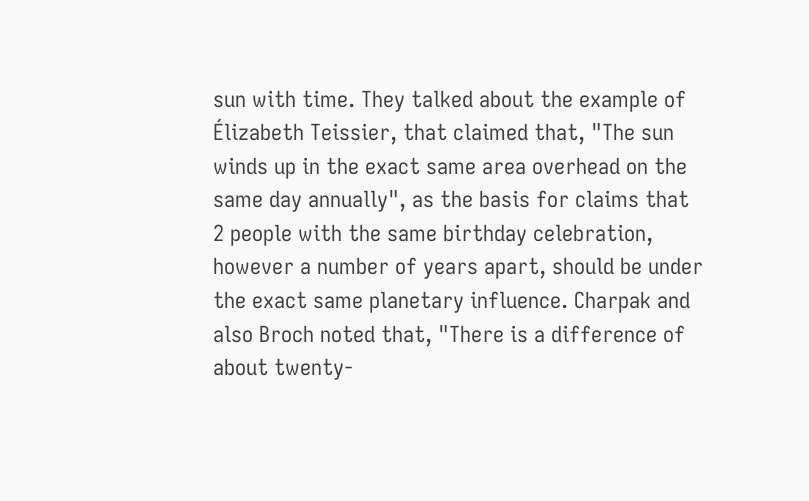sun with time. They talked about the example of Élizabeth Teissier, that claimed that, "The sun winds up in the exact same area overhead on the same day annually", as the basis for claims that 2 people with the same birthday celebration, however a number of years apart, should be under the exact same planetary influence. Charpak and also Broch noted that, "There is a difference of about twenty-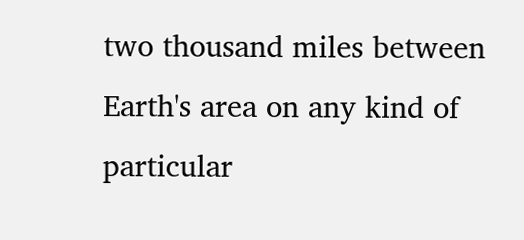two thousand miles between Earth's area on any kind of particular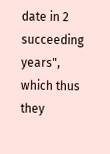date in 2 succeeding years", which thus they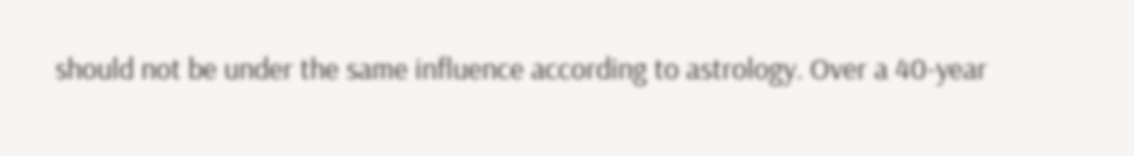should not be under the same influence according to astrology. Over a 40-year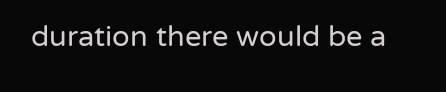duration there would be a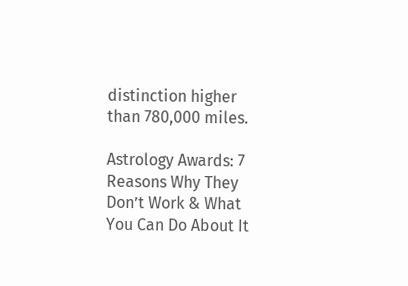distinction higher than 780,000 miles.

Astrology Awards: 7 Reasons Why They Don’t Work & What You Can Do About It